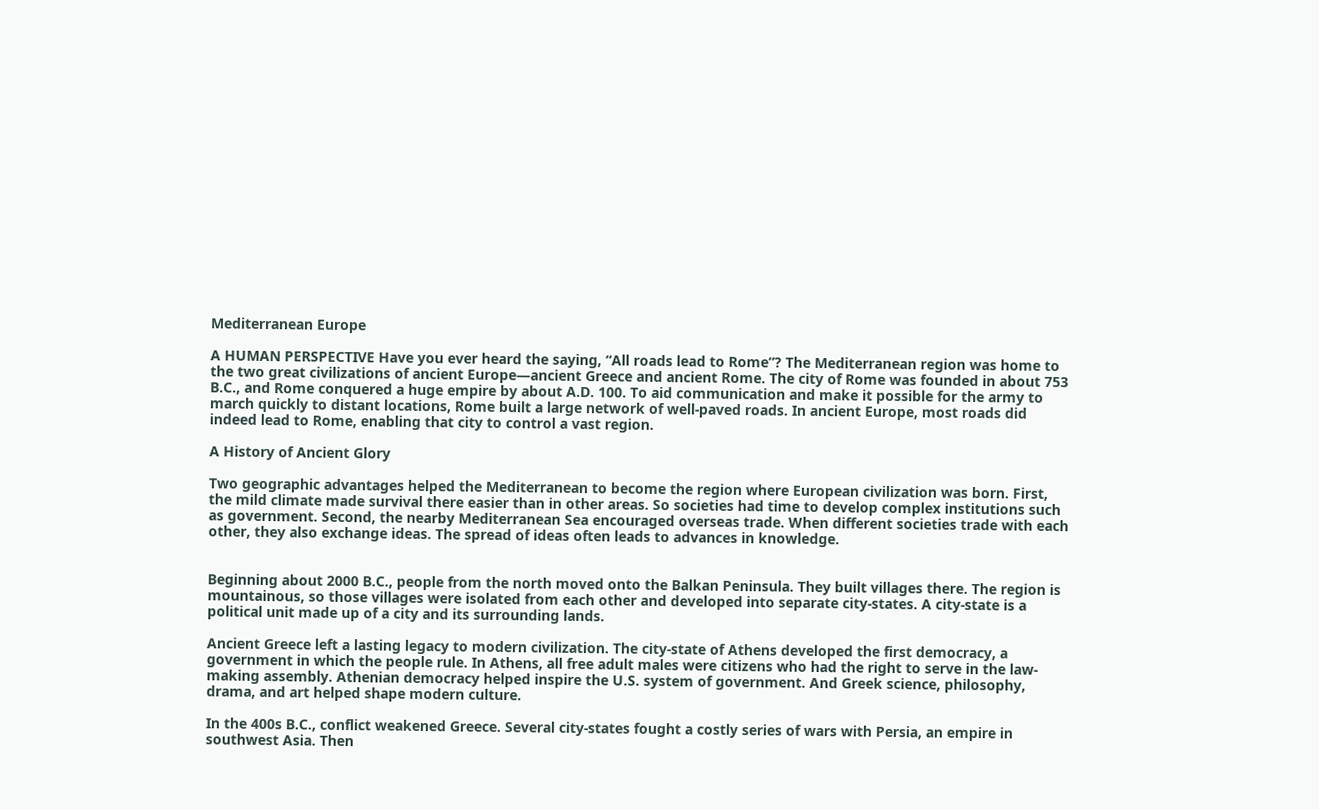Mediterranean Europe

A HUMAN PERSPECTIVE Have you ever heard the saying, “All roads lead to Rome”? The Mediterranean region was home to the two great civilizations of ancient Europe—ancient Greece and ancient Rome. The city of Rome was founded in about 753 B.C., and Rome conquered a huge empire by about A.D. 100. To aid communication and make it possible for the army to march quickly to distant locations, Rome built a large network of well-paved roads. In ancient Europe, most roads did indeed lead to Rome, enabling that city to control a vast region.

A History of Ancient Glory

Two geographic advantages helped the Mediterranean to become the region where European civilization was born. First, the mild climate made survival there easier than in other areas. So societies had time to develop complex institutions such as government. Second, the nearby Mediterranean Sea encouraged overseas trade. When different societies trade with each other, they also exchange ideas. The spread of ideas often leads to advances in knowledge.


Beginning about 2000 B.C., people from the north moved onto the Balkan Peninsula. They built villages there. The region is mountainous, so those villages were isolated from each other and developed into separate city-states. A city-state is a political unit made up of a city and its surrounding lands.

Ancient Greece left a lasting legacy to modern civilization. The city-state of Athens developed the first democracy, a government in which the people rule. In Athens, all free adult males were citizens who had the right to serve in the law-making assembly. Athenian democracy helped inspire the U.S. system of government. And Greek science, philosophy, drama, and art helped shape modern culture.

In the 400s B.C., conflict weakened Greece. Several city-states fought a costly series of wars with Persia, an empire in southwest Asia. Then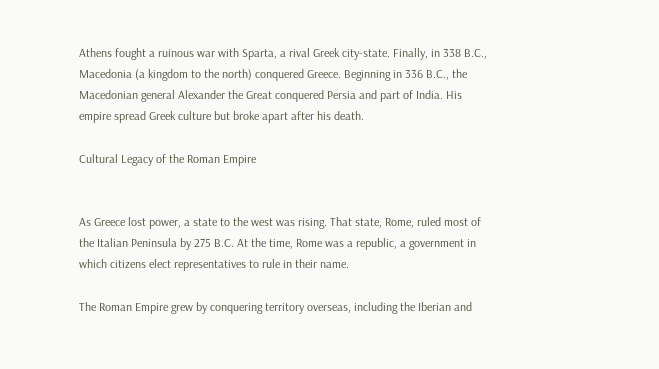Athens fought a ruinous war with Sparta, a rival Greek city-state. Finally, in 338 B.C., Macedonia (a kingdom to the north) conquered Greece. Beginning in 336 B.C., the Macedonian general Alexander the Great conquered Persia and part of India. His empire spread Greek culture but broke apart after his death.

Cultural Legacy of the Roman Empire


As Greece lost power, a state to the west was rising. That state, Rome, ruled most of the Italian Peninsula by 275 B.C. At the time, Rome was a republic, a government in which citizens elect representatives to rule in their name.

The Roman Empire grew by conquering territory overseas, including the Iberian and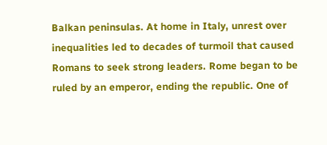Balkan peninsulas. At home in Italy, unrest over inequalities led to decades of turmoil that caused Romans to seek strong leaders. Rome began to be ruled by an emperor, ending the republic. One of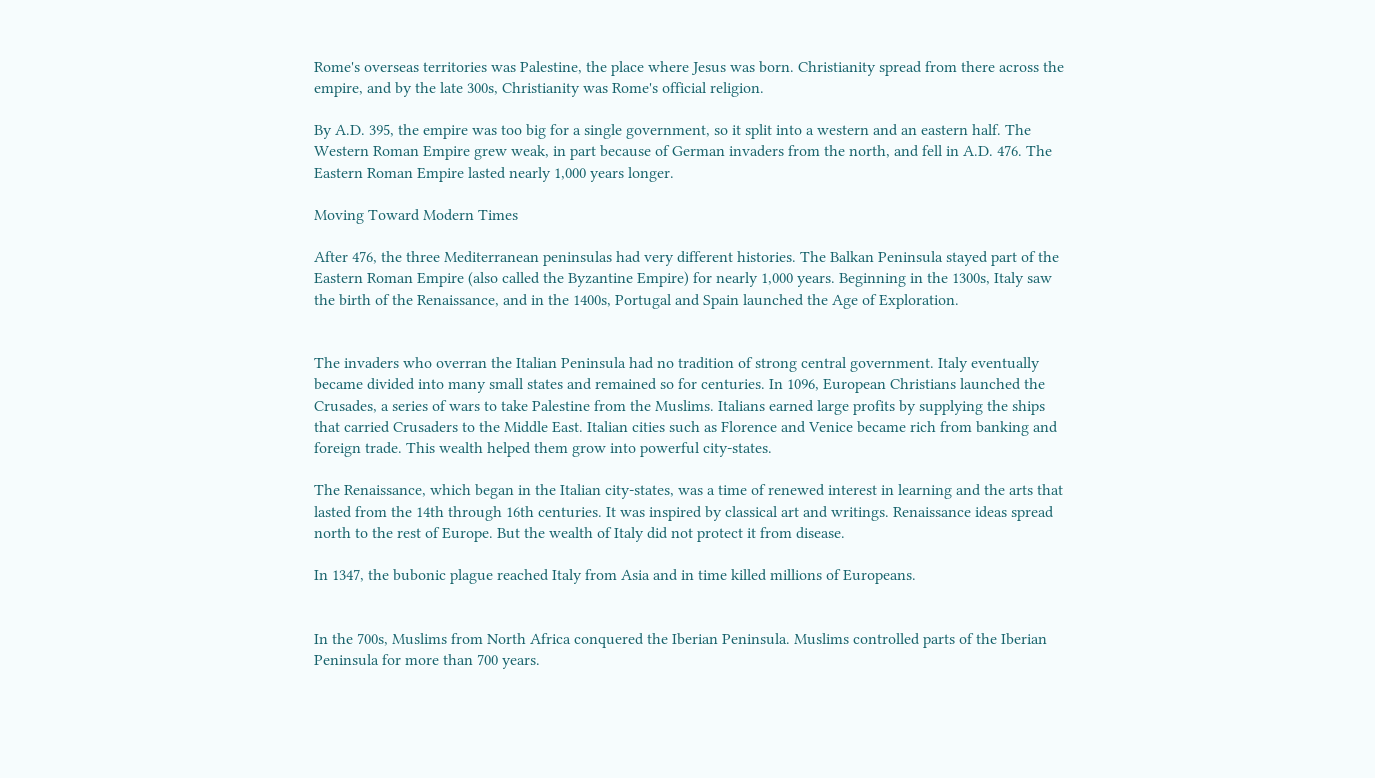Rome's overseas territories was Palestine, the place where Jesus was born. Christianity spread from there across the empire, and by the late 300s, Christianity was Rome's official religion.

By A.D. 395, the empire was too big for a single government, so it split into a western and an eastern half. The Western Roman Empire grew weak, in part because of German invaders from the north, and fell in A.D. 476. The Eastern Roman Empire lasted nearly 1,000 years longer.

Moving Toward Modern Times

After 476, the three Mediterranean peninsulas had very different histories. The Balkan Peninsula stayed part of the Eastern Roman Empire (also called the Byzantine Empire) for nearly 1,000 years. Beginning in the 1300s, Italy saw the birth of the Renaissance, and in the 1400s, Portugal and Spain launched the Age of Exploration.


The invaders who overran the Italian Peninsula had no tradition of strong central government. Italy eventually became divided into many small states and remained so for centuries. In 1096, European Christians launched the Crusades, a series of wars to take Palestine from the Muslims. Italians earned large profits by supplying the ships that carried Crusaders to the Middle East. Italian cities such as Florence and Venice became rich from banking and foreign trade. This wealth helped them grow into powerful city-states.

The Renaissance, which began in the Italian city-states, was a time of renewed interest in learning and the arts that lasted from the 14th through 16th centuries. It was inspired by classical art and writings. Renaissance ideas spread north to the rest of Europe. But the wealth of Italy did not protect it from disease.

In 1347, the bubonic plague reached Italy from Asia and in time killed millions of Europeans.


In the 700s, Muslims from North Africa conquered the Iberian Peninsula. Muslims controlled parts of the Iberian Peninsula for more than 700 years.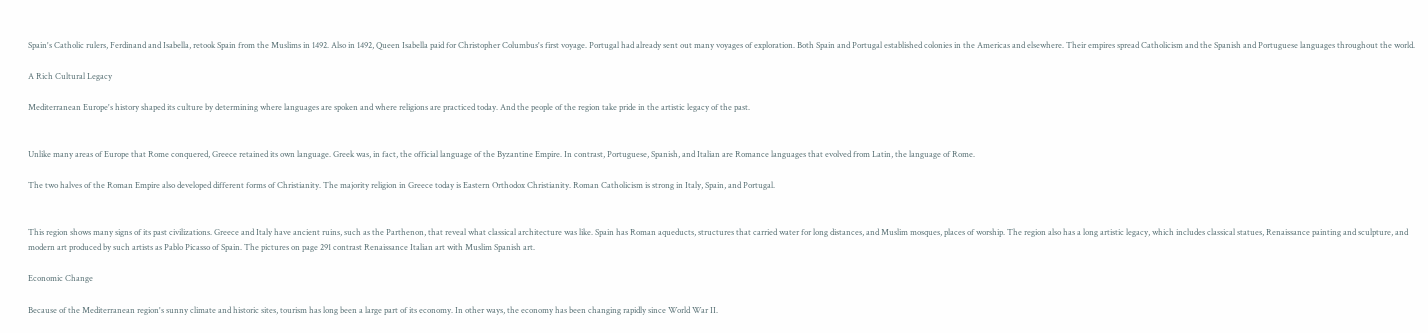Spain's Catholic rulers, Ferdinand and Isabella, retook Spain from the Muslims in 1492. Also in 1492, Queen Isabella paid for Christopher Columbus's first voyage. Portugal had already sent out many voyages of exploration. Both Spain and Portugal established colonies in the Americas and elsewhere. Their empires spread Catholicism and the Spanish and Portuguese languages throughout the world.

A Rich Cultural Legacy

Mediterranean Europe's history shaped its culture by determining where languages are spoken and where religions are practiced today. And the people of the region take pride in the artistic legacy of the past.


Unlike many areas of Europe that Rome conquered, Greece retained its own language. Greek was, in fact, the official language of the Byzantine Empire. In contrast, Portuguese, Spanish, and Italian are Romance languages that evolved from Latin, the language of Rome.

The two halves of the Roman Empire also developed different forms of Christianity. The majority religion in Greece today is Eastern Orthodox Christianity. Roman Catholicism is strong in Italy, Spain, and Portugal.


This region shows many signs of its past civilizations. Greece and Italy have ancient ruins, such as the Parthenon, that reveal what classical architecture was like. Spain has Roman aqueducts, structures that carried water for long distances, and Muslim mosques, places of worship. The region also has a long artistic legacy, which includes classical statues, Renaissance painting and sculpture, and modern art produced by such artists as Pablo Picasso of Spain. The pictures on page 291 contrast Renaissance Italian art with Muslim Spanish art.

Economic Change

Because of the Mediterranean region's sunny climate and historic sites, tourism has long been a large part of its economy. In other ways, the economy has been changing rapidly since World War II.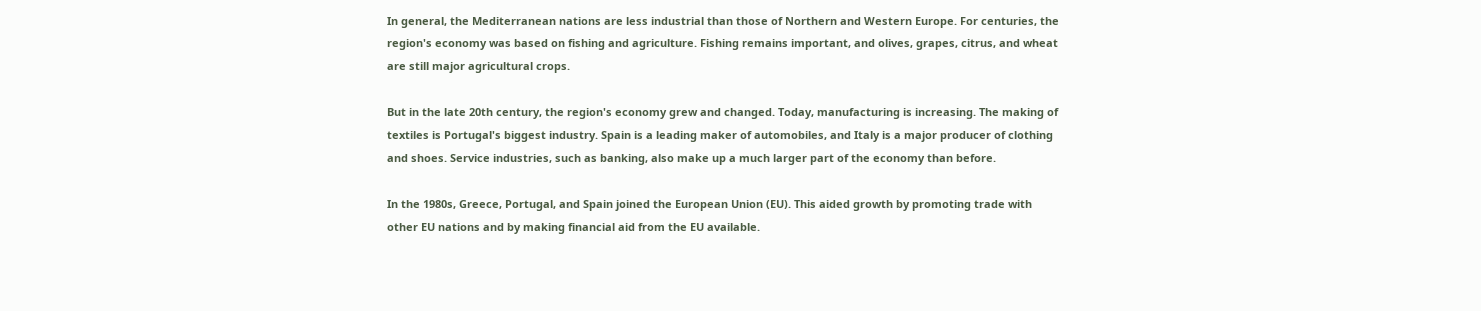In general, the Mediterranean nations are less industrial than those of Northern and Western Europe. For centuries, the region's economy was based on fishing and agriculture. Fishing remains important, and olives, grapes, citrus, and wheat are still major agricultural crops.

But in the late 20th century, the region's economy grew and changed. Today, manufacturing is increasing. The making of textiles is Portugal's biggest industry. Spain is a leading maker of automobiles, and Italy is a major producer of clothing and shoes. Service industries, such as banking, also make up a much larger part of the economy than before.

In the 1980s, Greece, Portugal, and Spain joined the European Union (EU). This aided growth by promoting trade with other EU nations and by making financial aid from the EU available.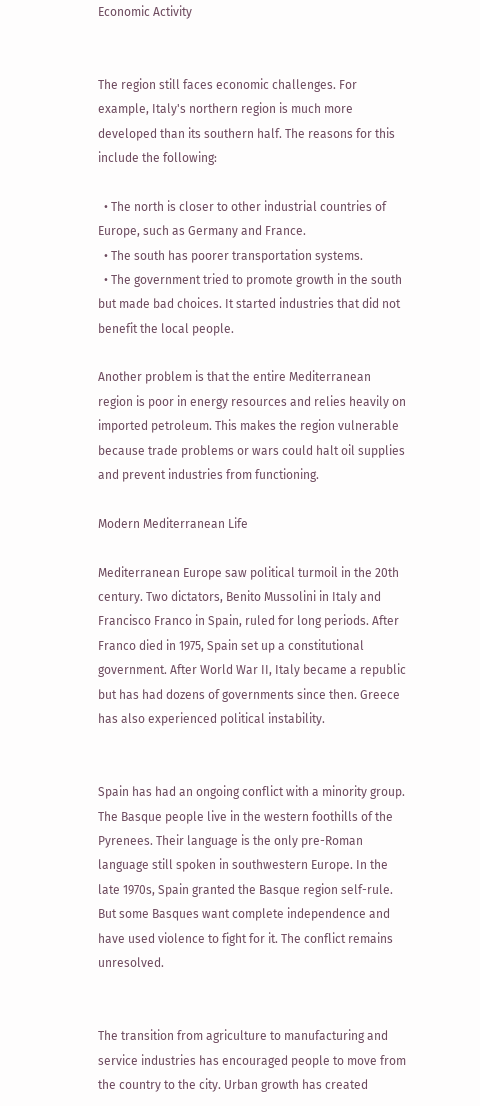Economic Activity


The region still faces economic challenges. For example, Italy's northern region is much more developed than its southern half. The reasons for this include the following:

  • The north is closer to other industrial countries of Europe, such as Germany and France.
  • The south has poorer transportation systems.
  • The government tried to promote growth in the south but made bad choices. It started industries that did not benefit the local people.

Another problem is that the entire Mediterranean region is poor in energy resources and relies heavily on imported petroleum. This makes the region vulnerable because trade problems or wars could halt oil supplies and prevent industries from functioning.

Modern Mediterranean Life

Mediterranean Europe saw political turmoil in the 20th century. Two dictators, Benito Mussolini in Italy and Francisco Franco in Spain, ruled for long periods. After Franco died in 1975, Spain set up a constitutional government. After World War II, Italy became a republic but has had dozens of governments since then. Greece has also experienced political instability.


Spain has had an ongoing conflict with a minority group. The Basque people live in the western foothills of the Pyrenees. Their language is the only pre-Roman language still spoken in southwestern Europe. In the late 1970s, Spain granted the Basque region self-rule. But some Basques want complete independence and have used violence to fight for it. The conflict remains unresolved.


The transition from agriculture to manufacturing and service industries has encouraged people to move from the country to the city. Urban growth has created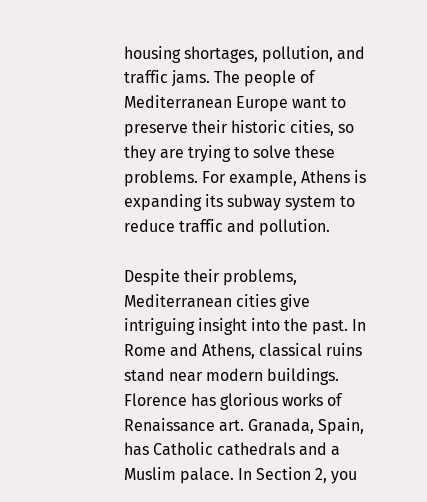housing shortages, pollution, and traffic jams. The people of Mediterranean Europe want to preserve their historic cities, so they are trying to solve these problems. For example, Athens is expanding its subway system to reduce traffic and pollution.

Despite their problems, Mediterranean cities give intriguing insight into the past. In Rome and Athens, classical ruins stand near modern buildings. Florence has glorious works of Renaissance art. Granada, Spain, has Catholic cathedrals and a Muslim palace. In Section 2, you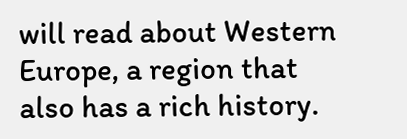will read about Western Europe, a region that also has a rich history.